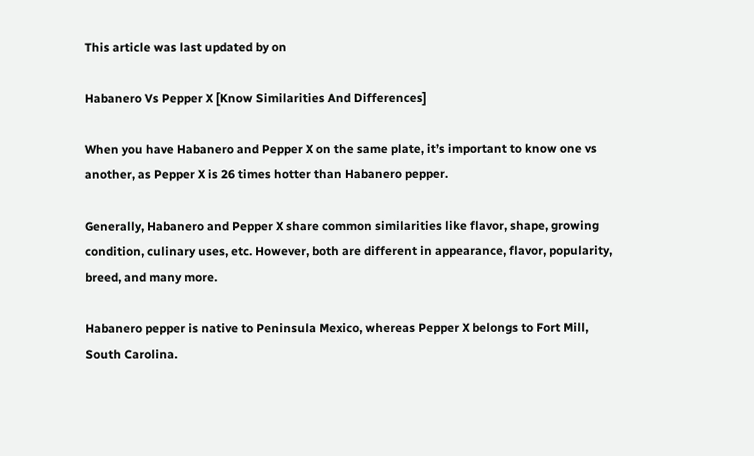This article was last updated by on

Habanero Vs Pepper X [Know Similarities And Differences]

When you have Habanero and Pepper X on the same plate, it’s important to know one vs another, as Pepper X is 26 times hotter than Habanero pepper.

Generally, Habanero and Pepper X share common similarities like flavor, shape, growing condition, culinary uses, etc. However, both are different in appearance, flavor, popularity, breed, and many more.

Habanero pepper is native to Peninsula Mexico, whereas Pepper X belongs to Fort Mill, South Carolina.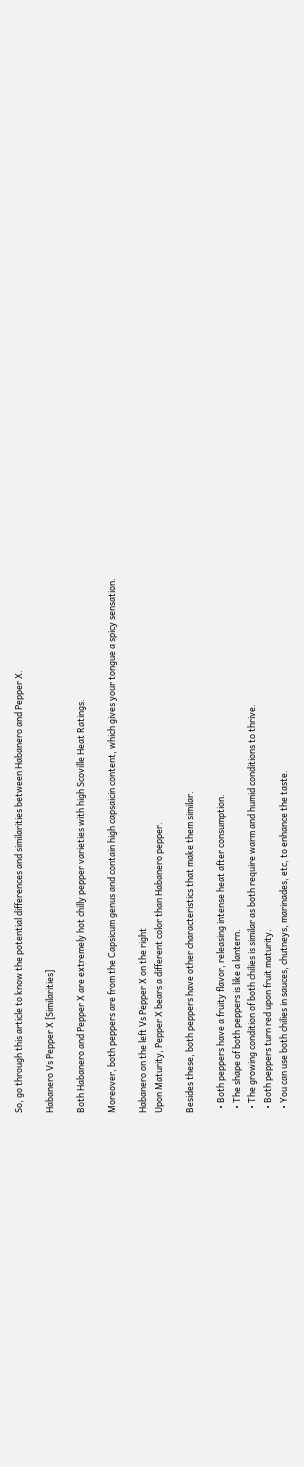So, go through this article to know the potential differences and similarities between Habanero and Pepper X.

Habanero Vs Pepper X [Similarities]

Both Habanero and Pepper X are extremely hot chilly pepper varieties with high Scoville Heat Ratings.

Moreover, both peppers are from the Capsicum genus and contain high capsaicin content, which gives your tongue a spicy sensation.

Habanero on the left Vs Pepper X on the right
Upon Maturity, Pepper X bears a different color than Habanero pepper.

Besides these, both peppers have other characteristics that make them similar.

  • Both peppers have a fruity flavor, releasing intense heat after consumption.
  • The shape of both peppers is like a lantern.
  • The growing condition of both chilies is similar as both require warm and humid conditions to thrive.
  • Both peppers turn red upon fruit maturity.
  • You can use both chilies in sauces, chutneys, marinades, etc, to enhance the taste.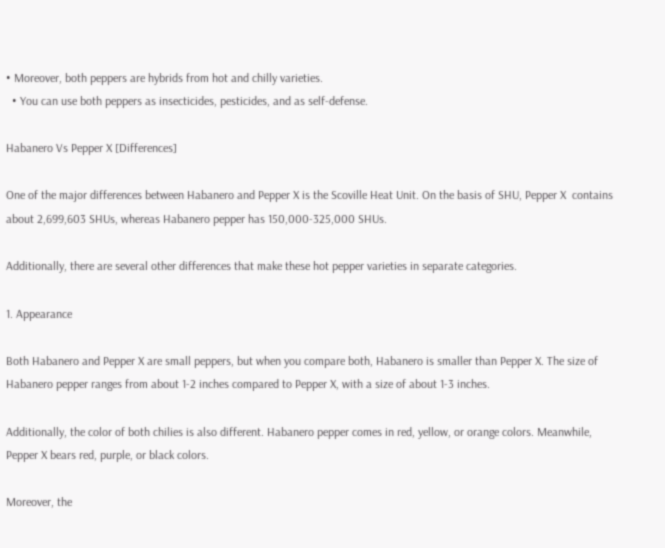• Moreover, both peppers are hybrids from hot and chilly varieties.
  • You can use both peppers as insecticides, pesticides, and as self-defense.

Habanero Vs Pepper X [Differences]

One of the major differences between Habanero and Pepper X is the Scoville Heat Unit. On the basis of SHU, Pepper X  contains about 2,699,603 SHUs, whereas Habanero pepper has 150,000-325,000 SHUs.

Additionally, there are several other differences that make these hot pepper varieties in separate categories.

1. Appearance

Both Habanero and Pepper X are small peppers, but when you compare both, Habanero is smaller than Pepper X. The size of Habanero pepper ranges from about 1-2 inches compared to Pepper X, with a size of about 1-3 inches.

Additionally, the color of both chilies is also different. Habanero pepper comes in red, yellow, or orange colors. Meanwhile, Pepper X bears red, purple, or black colors.

Moreover, the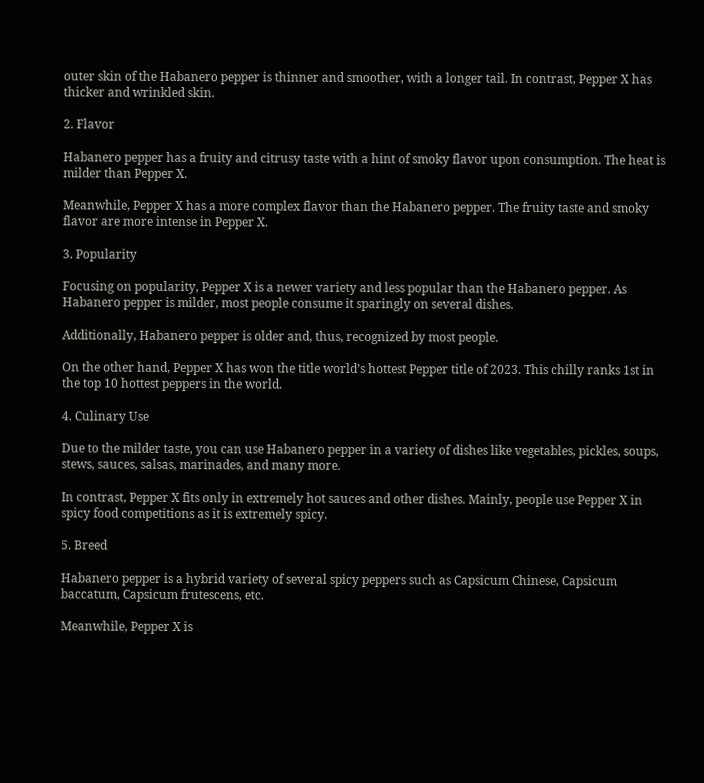outer skin of the Habanero pepper is thinner and smoother, with a longer tail. In contrast, Pepper X has thicker and wrinkled skin.

2. Flavor

Habanero pepper has a fruity and citrusy taste with a hint of smoky flavor upon consumption. The heat is milder than Pepper X.

Meanwhile, Pepper X has a more complex flavor than the Habanero pepper. The fruity taste and smoky flavor are more intense in Pepper X.

3. Popularity

Focusing on popularity, Pepper X is a newer variety and less popular than the Habanero pepper. As Habanero pepper is milder, most people consume it sparingly on several dishes.

Additionally, Habanero pepper is older and, thus, recognized by most people.

On the other hand, Pepper X has won the title world’s hottest Pepper title of 2023. This chilly ranks 1st in the top 10 hottest peppers in the world.

4. Culinary Use

Due to the milder taste, you can use Habanero pepper in a variety of dishes like vegetables, pickles, soups, stews, sauces, salsas, marinades, and many more.

In contrast, Pepper X fits only in extremely hot sauces and other dishes. Mainly, people use Pepper X in spicy food competitions as it is extremely spicy.

5. Breed

Habanero pepper is a hybrid variety of several spicy peppers such as Capsicum Chinese, Capsicum baccatum, Capsicum frutescens, etc.

Meanwhile, Pepper X is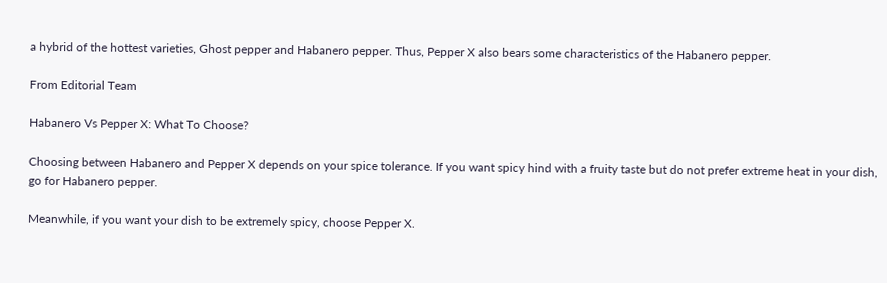a hybrid of the hottest varieties, Ghost pepper and Habanero pepper. Thus, Pepper X also bears some characteristics of the Habanero pepper.

From Editorial Team

Habanero Vs Pepper X: What To Choose?

Choosing between Habanero and Pepper X depends on your spice tolerance. If you want spicy hind with a fruity taste but do not prefer extreme heat in your dish, go for Habanero pepper.

Meanwhile, if you want your dish to be extremely spicy, choose Pepper X.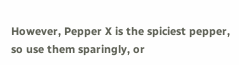However, Pepper X is the spiciest pepper, so use them sparingly, or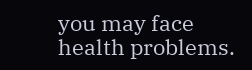you may face health problems.